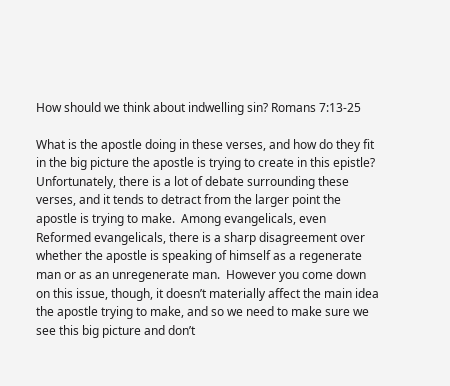How should we think about indwelling sin? Romans 7:13-25

What is the apostle doing in these verses, and how do they fit in the big picture the apostle is trying to create in this epistle?  Unfortunately, there is a lot of debate surrounding these verses, and it tends to detract from the larger point the apostle is trying to make.  Among evangelicals, even Reformed evangelicals, there is a sharp disagreement over whether the apostle is speaking of himself as a regenerate man or as an unregenerate man.  However you come down on this issue, though, it doesn’t materially affect the main idea the apostle trying to make, and so we need to make sure we see this big picture and don’t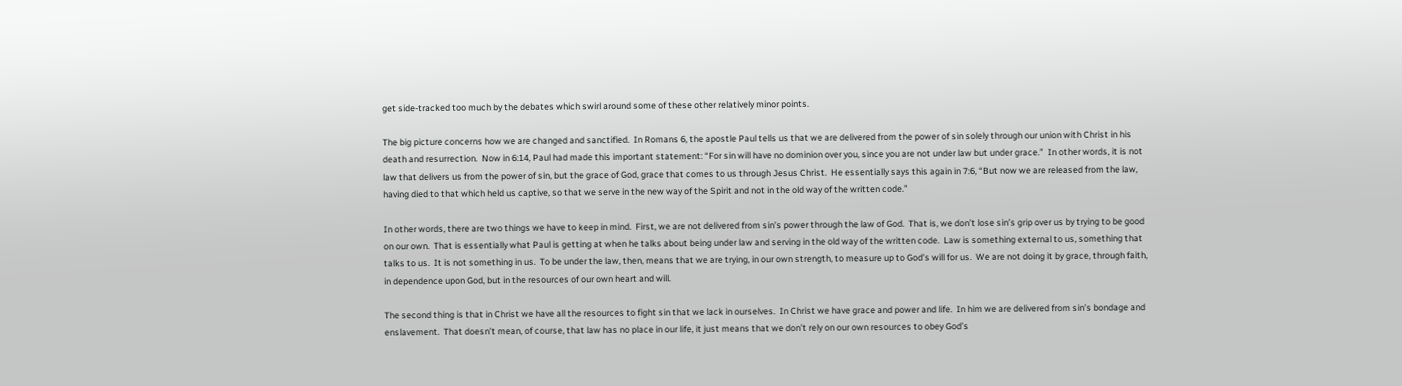get side-tracked too much by the debates which swirl around some of these other relatively minor points.

The big picture concerns how we are changed and sanctified.  In Romans 6, the apostle Paul tells us that we are delivered from the power of sin solely through our union with Christ in his death and resurrection.  Now in 6:14, Paul had made this important statement: “For sin will have no dominion over you, since you are not under law but under grace.”  In other words, it is not law that delivers us from the power of sin, but the grace of God, grace that comes to us through Jesus Christ.  He essentially says this again in 7:6, “But now we are released from the law, having died to that which held us captive, so that we serve in the new way of the Spirit and not in the old way of the written code.”

In other words, there are two things we have to keep in mind.  First, we are not delivered from sin’s power through the law of God.  That is, we don’t lose sin’s grip over us by trying to be good on our own.  That is essentially what Paul is getting at when he talks about being under law and serving in the old way of the written code.  Law is something external to us, something that talks to us.  It is not something in us.  To be under the law, then, means that we are trying, in our own strength, to measure up to God’s will for us.  We are not doing it by grace, through faith, in dependence upon God, but in the resources of our own heart and will.

The second thing is that in Christ we have all the resources to fight sin that we lack in ourselves.  In Christ we have grace and power and life.  In him we are delivered from sin’s bondage and enslavement.  That doesn’t mean, of course, that law has no place in our life, it just means that we don’t rely on our own resources to obey God’s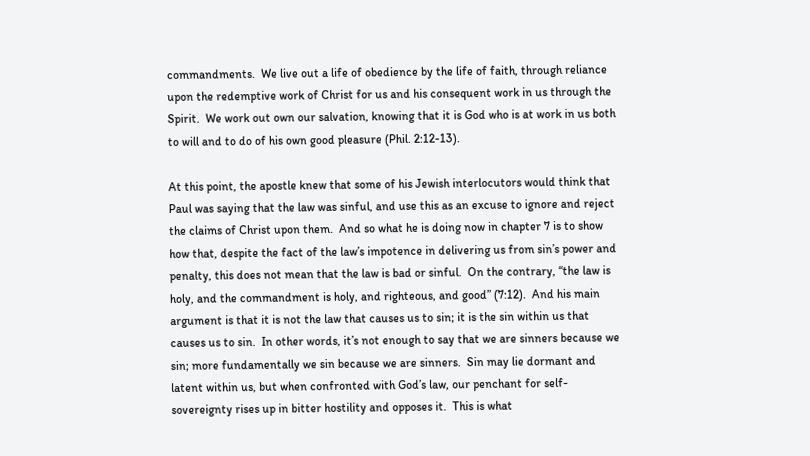commandments.  We live out a life of obedience by the life of faith, through reliance upon the redemptive work of Christ for us and his consequent work in us through the Spirit.  We work out own our salvation, knowing that it is God who is at work in us both to will and to do of his own good pleasure (Phil. 2:12-13).

At this point, the apostle knew that some of his Jewish interlocutors would think that Paul was saying that the law was sinful, and use this as an excuse to ignore and reject the claims of Christ upon them.  And so what he is doing now in chapter 7 is to show how that, despite the fact of the law’s impotence in delivering us from sin’s power and penalty, this does not mean that the law is bad or sinful.  On the contrary, “the law is holy, and the commandment is holy, and righteous, and good” (7:12).  And his main argument is that it is not the law that causes us to sin; it is the sin within us that causes us to sin.  In other words, it’s not enough to say that we are sinners because we sin; more fundamentally we sin because we are sinners.  Sin may lie dormant and latent within us, but when confronted with God’s law, our penchant for self-sovereignty rises up in bitter hostility and opposes it.  This is what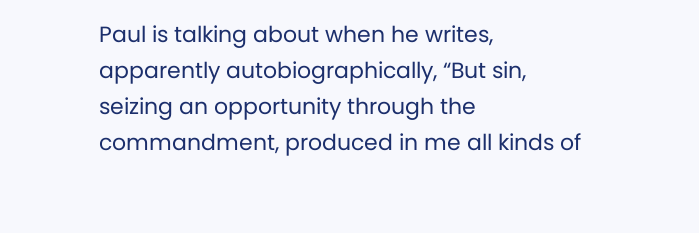Paul is talking about when he writes, apparently autobiographically, “But sin, seizing an opportunity through the commandment, produced in me all kinds of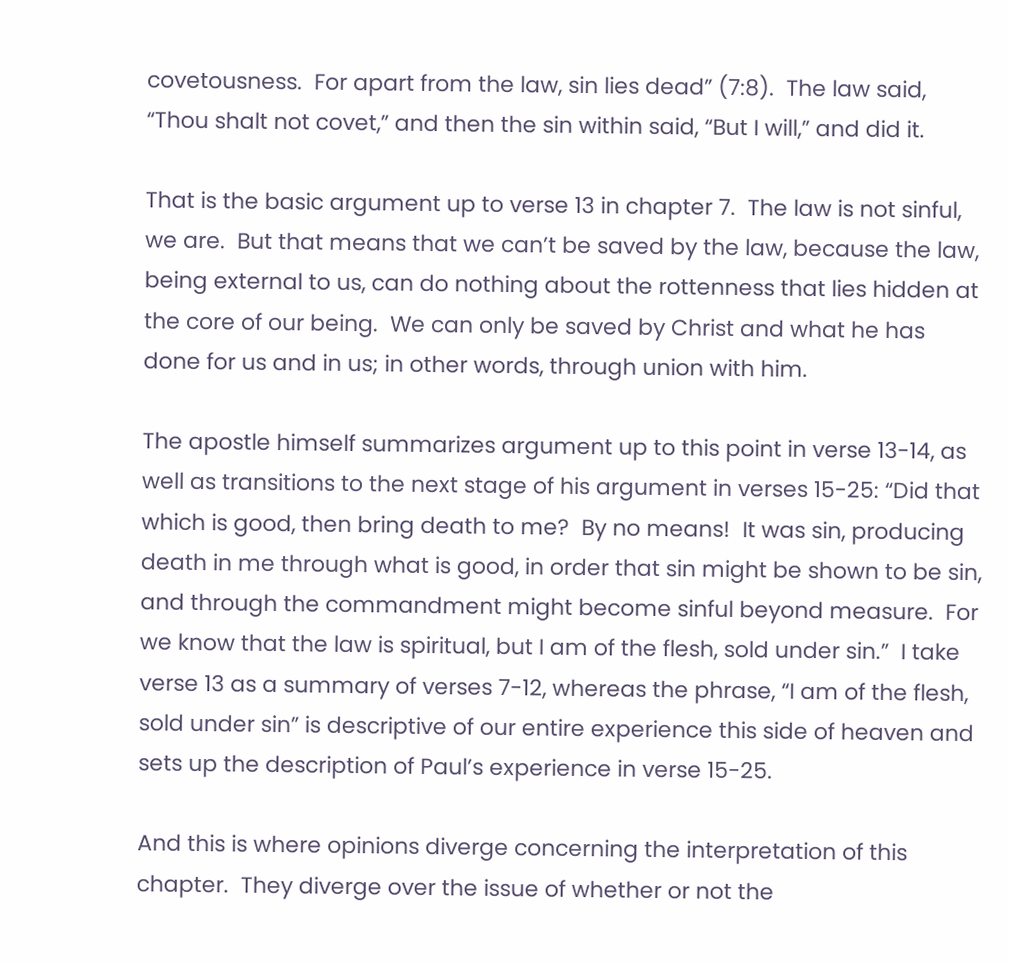covetousness.  For apart from the law, sin lies dead” (7:8).  The law said, “Thou shalt not covet,” and then the sin within said, “But I will,” and did it.

That is the basic argument up to verse 13 in chapter 7.  The law is not sinful, we are.  But that means that we can’t be saved by the law, because the law, being external to us, can do nothing about the rottenness that lies hidden at the core of our being.  We can only be saved by Christ and what he has done for us and in us; in other words, through union with him.

The apostle himself summarizes argument up to this point in verse 13-14, as well as transitions to the next stage of his argument in verses 15-25: “Did that which is good, then bring death to me?  By no means!  It was sin, producing death in me through what is good, in order that sin might be shown to be sin, and through the commandment might become sinful beyond measure.  For we know that the law is spiritual, but I am of the flesh, sold under sin.”  I take verse 13 as a summary of verses 7-12, whereas the phrase, “I am of the flesh, sold under sin” is descriptive of our entire experience this side of heaven and sets up the description of Paul’s experience in verse 15-25.

And this is where opinions diverge concerning the interpretation of this chapter.  They diverge over the issue of whether or not the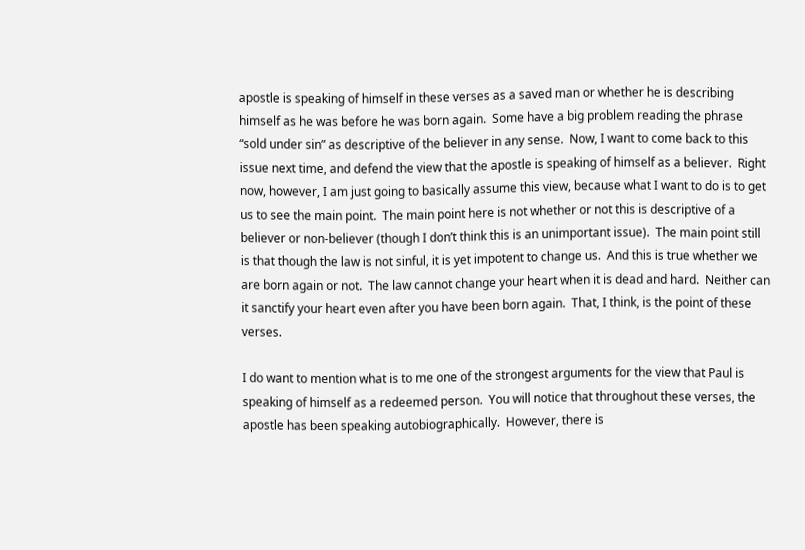apostle is speaking of himself in these verses as a saved man or whether he is describing himself as he was before he was born again.  Some have a big problem reading the phrase “sold under sin” as descriptive of the believer in any sense.  Now, I want to come back to this issue next time, and defend the view that the apostle is speaking of himself as a believer.  Right now, however, I am just going to basically assume this view, because what I want to do is to get us to see the main point.  The main point here is not whether or not this is descriptive of a believer or non-believer (though I don’t think this is an unimportant issue).  The main point still is that though the law is not sinful, it is yet impotent to change us.  And this is true whether we are born again or not.  The law cannot change your heart when it is dead and hard.  Neither can it sanctify your heart even after you have been born again.  That, I think, is the point of these verses.

I do want to mention what is to me one of the strongest arguments for the view that Paul is speaking of himself as a redeemed person.  You will notice that throughout these verses, the apostle has been speaking autobiographically.  However, there is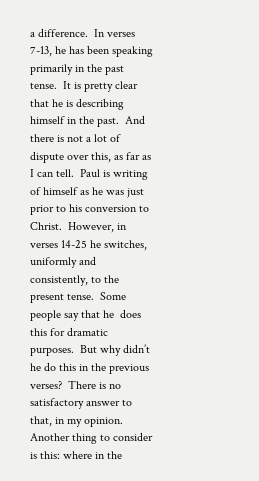a difference.  In verses 7-13, he has been speaking primarily in the past tense.  It is pretty clear that he is describing himself in the past.  And there is not a lot of dispute over this, as far as I can tell.  Paul is writing of himself as he was just prior to his conversion to Christ.  However, in verses 14-25 he switches, uniformly and consistently, to the present tense.  Some people say that he  does this for dramatic purposes.  But why didn’t he do this in the previous verses?  There is no satisfactory answer to that, in my opinion.  Another thing to consider is this: where in the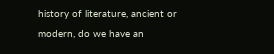history of literature, ancient or modern, do we have an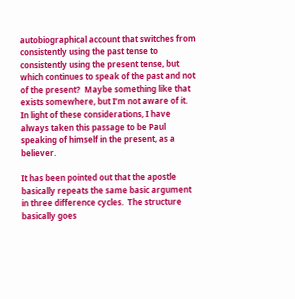autobiographical account that switches from consistently using the past tense to consistently using the present tense, but which continues to speak of the past and not of the present?  Maybe something like that exists somewhere, but I’m not aware of it.  In light of these considerations, I have always taken this passage to be Paul speaking of himself in the present, as a believer.

It has been pointed out that the apostle basically repeats the same basic argument in three difference cycles.  The structure basically goes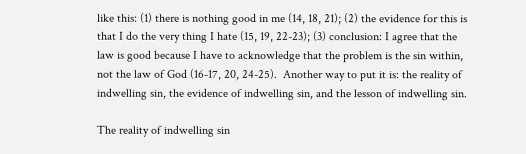like this: (1) there is nothing good in me (14, 18, 21); (2) the evidence for this is that I do the very thing I hate (15, 19, 22-23); (3) conclusion: I agree that the law is good because I have to acknowledge that the problem is the sin within, not the law of God (16-17, 20, 24-25).  Another way to put it is: the reality of indwelling sin, the evidence of indwelling sin, and the lesson of indwelling sin.

The reality of indwelling sin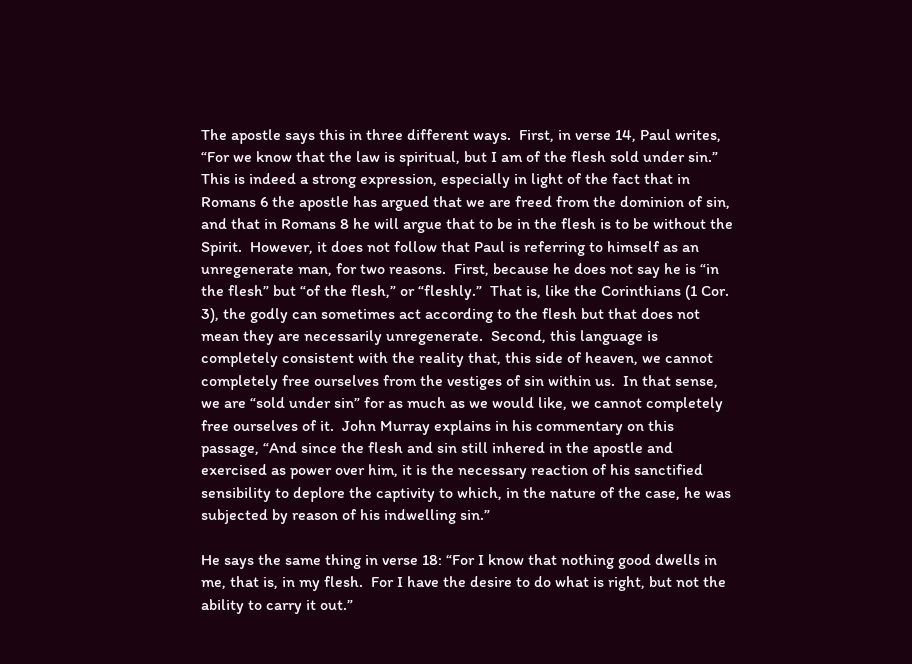The apostle says this in three different ways.  First, in verse 14, Paul writes, “For we know that the law is spiritual, but I am of the flesh sold under sin.”  This is indeed a strong expression, especially in light of the fact that in Romans 6 the apostle has argued that we are freed from the dominion of sin, and that in Romans 8 he will argue that to be in the flesh is to be without the Spirit.  However, it does not follow that Paul is referring to himself as an unregenerate man, for two reasons.  First, because he does not say he is “in the flesh” but “of the flesh,” or “fleshly.”  That is, like the Corinthians (1 Cor. 3), the godly can sometimes act according to the flesh but that does not mean they are necessarily unregenerate.  Second, this language is completely consistent with the reality that, this side of heaven, we cannot completely free ourselves from the vestiges of sin within us.  In that sense, we are “sold under sin” for as much as we would like, we cannot completely free ourselves of it.  John Murray explains in his commentary on this passage, “And since the flesh and sin still inhered in the apostle and exercised as power over him, it is the necessary reaction of his sanctified sensibility to deplore the captivity to which, in the nature of the case, he was subjected by reason of his indwelling sin.”

He says the same thing in verse 18: “For I know that nothing good dwells in me, that is, in my flesh.  For I have the desire to do what is right, but not the ability to carry it out.”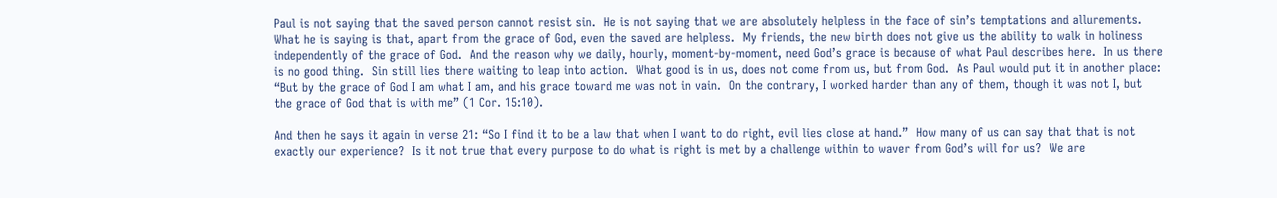Paul is not saying that the saved person cannot resist sin.  He is not saying that we are absolutely helpless in the face of sin’s temptations and allurements.  What he is saying is that, apart from the grace of God, even the saved are helpless.  My friends, the new birth does not give us the ability to walk in holiness independently of the grace of God.  And the reason why we daily, hourly, moment-by-moment, need God’s grace is because of what Paul describes here.  In us there is no good thing.  Sin still lies there waiting to leap into action.  What good is in us, does not come from us, but from God.  As Paul would put it in another place: “But by the grace of God I am what I am, and his grace toward me was not in vain.  On the contrary, I worked harder than any of them, though it was not I, but the grace of God that is with me” (1 Cor. 15:10).

And then he says it again in verse 21: “So I find it to be a law that when I want to do right, evil lies close at hand.”  How many of us can say that that is not exactly our experience?  Is it not true that every purpose to do what is right is met by a challenge within to waver from God’s will for us?  We are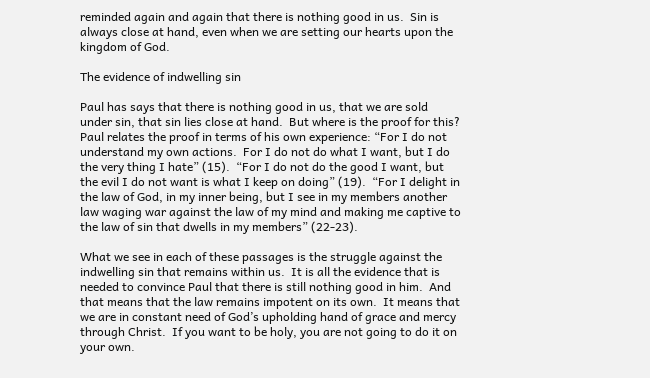reminded again and again that there is nothing good in us.  Sin is always close at hand, even when we are setting our hearts upon the kingdom of God.

The evidence of indwelling sin

Paul has says that there is nothing good in us, that we are sold under sin, that sin lies close at hand.  But where is the proof for this?  Paul relates the proof in terms of his own experience: “For I do not understand my own actions.  For I do not do what I want, but I do the very thing I hate” (15).  “For I do not do the good I want, but the evil I do not want is what I keep on doing” (19).  “For I delight in the law of God, in my inner being, but I see in my members another law waging war against the law of my mind and making me captive to the law of sin that dwells in my members” (22-23).

What we see in each of these passages is the struggle against the indwelling sin that remains within us.  It is all the evidence that is needed to convince Paul that there is still nothing good in him.  And that means that the law remains impotent on its own.  It means that we are in constant need of God’s upholding hand of grace and mercy through Christ.  If you want to be holy, you are not going to do it on your own.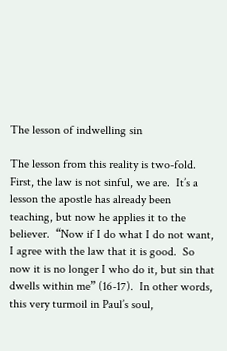The lesson of indwelling sin

The lesson from this reality is two-fold.  First, the law is not sinful, we are.  It’s a lesson the apostle has already been teaching, but now he applies it to the believer.  “Now if I do what I do not want, I agree with the law that it is good.  So now it is no longer I who do it, but sin that dwells within me” (16-17).  In other words, this very turmoil in Paul’s soul,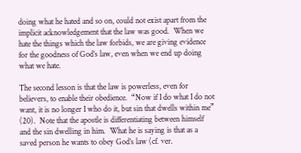doing what he hated and so on, could not exist apart from the implicit acknowledgement that the law was good.  When we hate the things which the law forbids, we are giving evidence for the goodness of God’s law, even when we end up doing what we hate.

The second lesson is that the law is powerless, even for believers, to enable their obedience.  “Now if I do what I do not want, it is no longer I who do it, but sin that dwells within me” (20).  Note that the apostle is differentiating between himself and the sin dwelling in him.  What he is saying is that as a saved person he wants to obey God’s law (cf. ver.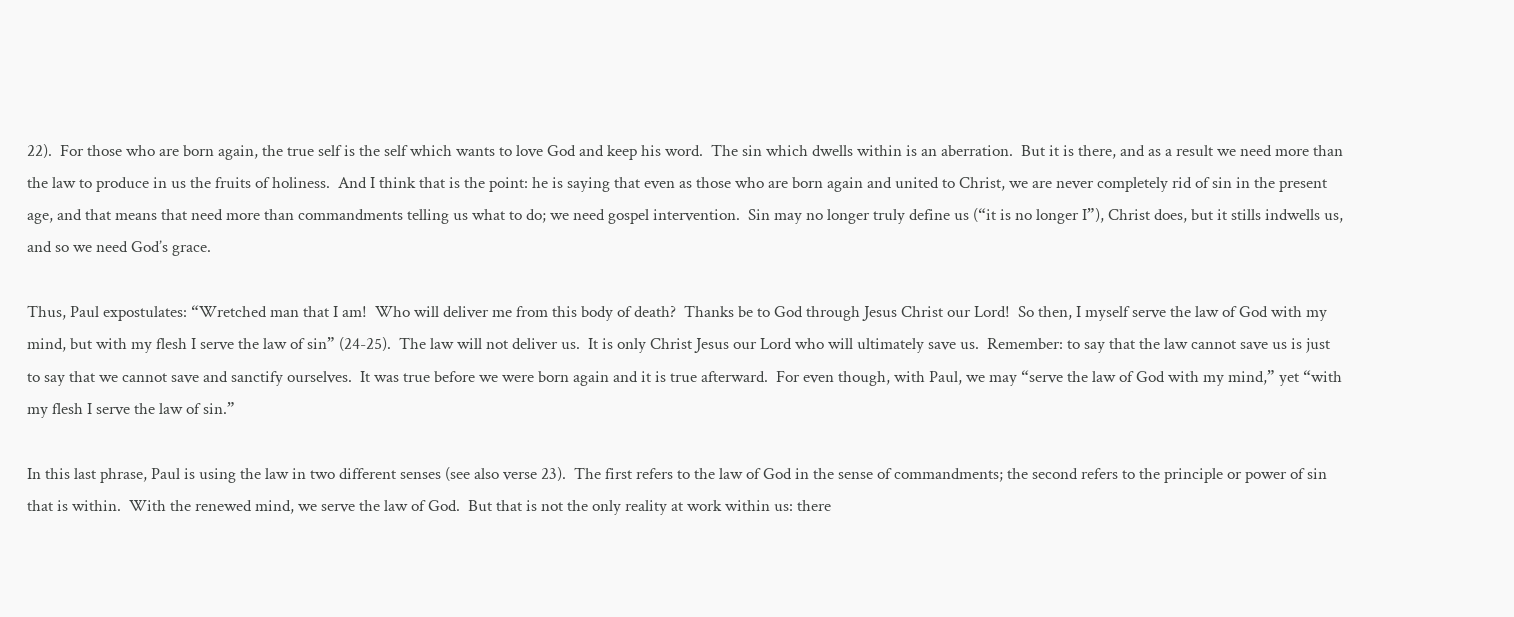22).  For those who are born again, the true self is the self which wants to love God and keep his word.  The sin which dwells within is an aberration.  But it is there, and as a result we need more than the law to produce in us the fruits of holiness.  And I think that is the point: he is saying that even as those who are born again and united to Christ, we are never completely rid of sin in the present age, and that means that need more than commandments telling us what to do; we need gospel intervention.  Sin may no longer truly define us (“it is no longer I”), Christ does, but it stills indwells us, and so we need God’s grace.

Thus, Paul expostulates: “Wretched man that I am!  Who will deliver me from this body of death?  Thanks be to God through Jesus Christ our Lord!  So then, I myself serve the law of God with my mind, but with my flesh I serve the law of sin” (24-25).  The law will not deliver us.  It is only Christ Jesus our Lord who will ultimately save us.  Remember: to say that the law cannot save us is just to say that we cannot save and sanctify ourselves.  It was true before we were born again and it is true afterward.  For even though, with Paul, we may “serve the law of God with my mind,” yet “with my flesh I serve the law of sin.”

In this last phrase, Paul is using the law in two different senses (see also verse 23).  The first refers to the law of God in the sense of commandments; the second refers to the principle or power of sin that is within.  With the renewed mind, we serve the law of God.  But that is not the only reality at work within us: there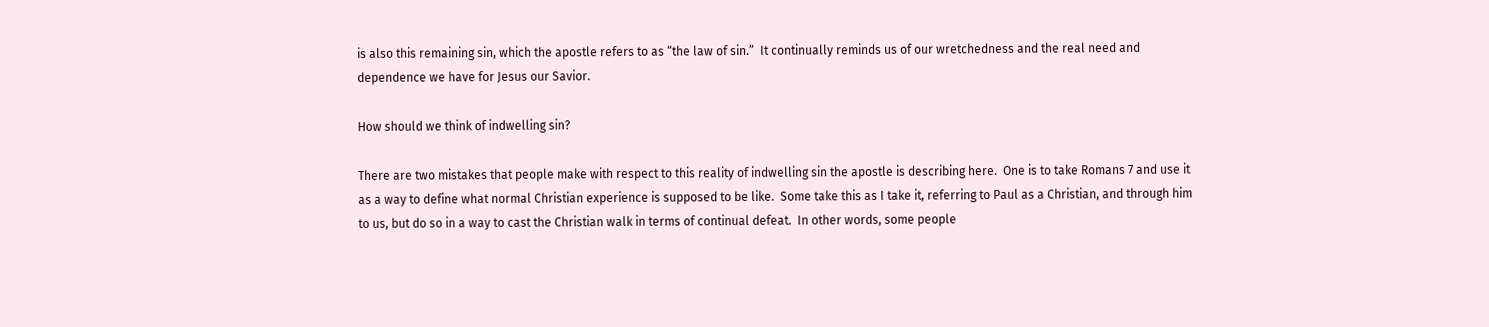is also this remaining sin, which the apostle refers to as “the law of sin.”  It continually reminds us of our wretchedness and the real need and dependence we have for Jesus our Savior.

How should we think of indwelling sin?

There are two mistakes that people make with respect to this reality of indwelling sin the apostle is describing here.  One is to take Romans 7 and use it as a way to define what normal Christian experience is supposed to be like.  Some take this as I take it, referring to Paul as a Christian, and through him to us, but do so in a way to cast the Christian walk in terms of continual defeat.  In other words, some people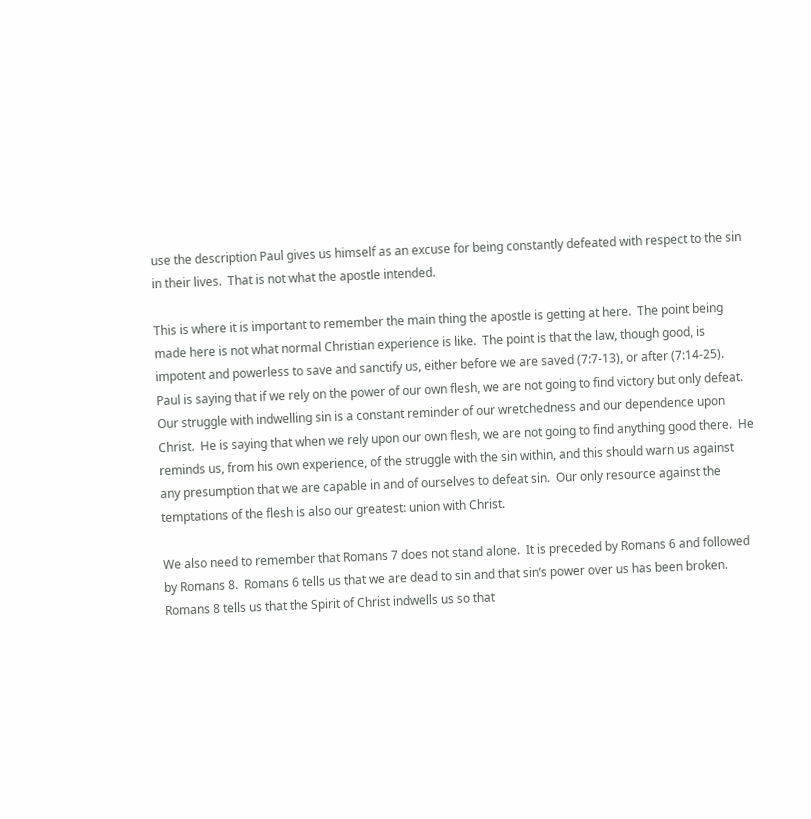use the description Paul gives us himself as an excuse for being constantly defeated with respect to the sin in their lives.  That is not what the apostle intended.

This is where it is important to remember the main thing the apostle is getting at here.  The point being made here is not what normal Christian experience is like.  The point is that the law, though good, is impotent and powerless to save and sanctify us, either before we are saved (7:7-13), or after (7:14-25).  Paul is saying that if we rely on the power of our own flesh, we are not going to find victory but only defeat.  Our struggle with indwelling sin is a constant reminder of our wretchedness and our dependence upon Christ.  He is saying that when we rely upon our own flesh, we are not going to find anything good there.  He reminds us, from his own experience, of the struggle with the sin within, and this should warn us against any presumption that we are capable in and of ourselves to defeat sin.  Our only resource against the temptations of the flesh is also our greatest: union with Christ.

We also need to remember that Romans 7 does not stand alone.  It is preceded by Romans 6 and followed by Romans 8.  Romans 6 tells us that we are dead to sin and that sin’s power over us has been broken.  Romans 8 tells us that the Spirit of Christ indwells us so that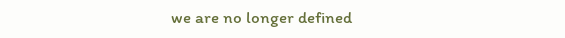we are no longer defined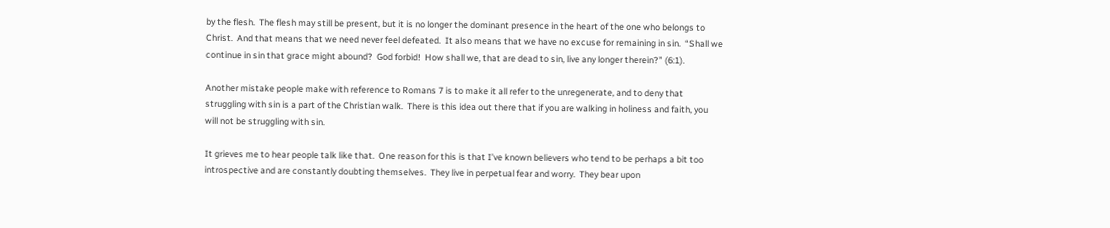by the flesh.  The flesh may still be present, but it is no longer the dominant presence in the heart of the one who belongs to Christ.  And that means that we need never feel defeated.  It also means that we have no excuse for remaining in sin.  “Shall we continue in sin that grace might abound?  God forbid!  How shall we, that are dead to sin, live any longer therein?” (6:1).

Another mistake people make with reference to Romans 7 is to make it all refer to the unregenerate, and to deny that struggling with sin is a part of the Christian walk.  There is this idea out there that if you are walking in holiness and faith, you will not be struggling with sin.

It grieves me to hear people talk like that.  One reason for this is that I’ve known believers who tend to be perhaps a bit too introspective and are constantly doubting themselves.  They live in perpetual fear and worry.  They bear upon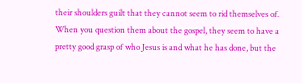their shoulders guilt that they cannot seem to rid themselves of.  When you question them about the gospel, they seem to have a pretty good grasp of who Jesus is and what he has done, but the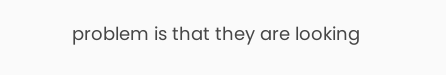problem is that they are looking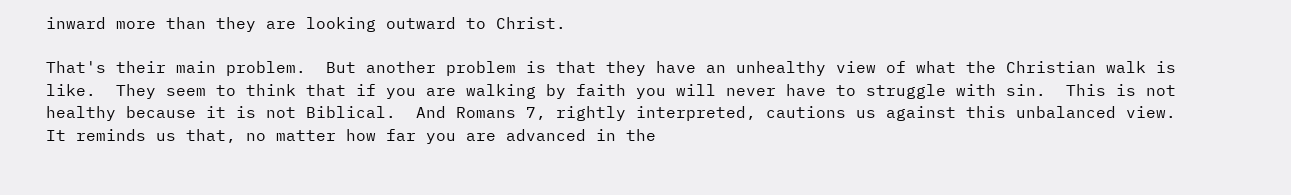inward more than they are looking outward to Christ.

That's their main problem.  But another problem is that they have an unhealthy view of what the Christian walk is like.  They seem to think that if you are walking by faith you will never have to struggle with sin.  This is not healthy because it is not Biblical.  And Romans 7, rightly interpreted, cautions us against this unbalanced view.  It reminds us that, no matter how far you are advanced in the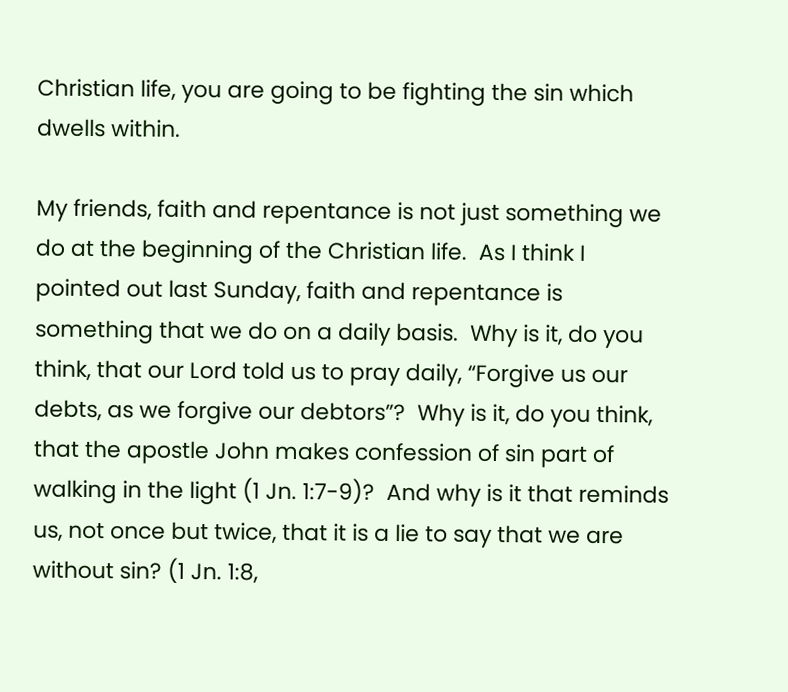Christian life, you are going to be fighting the sin which dwells within.

My friends, faith and repentance is not just something we do at the beginning of the Christian life.  As I think I pointed out last Sunday, faith and repentance is something that we do on a daily basis.  Why is it, do you think, that our Lord told us to pray daily, “Forgive us our debts, as we forgive our debtors”?  Why is it, do you think, that the apostle John makes confession of sin part of walking in the light (1 Jn. 1:7-9)?  And why is it that reminds us, not once but twice, that it is a lie to say that we are without sin? (1 Jn. 1:8,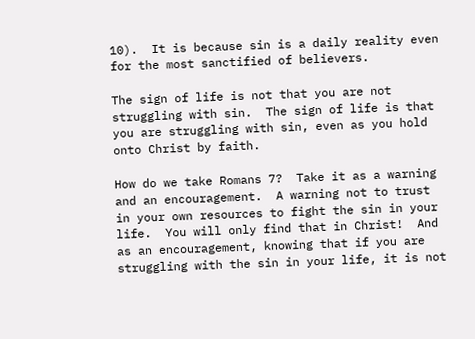10).  It is because sin is a daily reality even for the most sanctified of believers.

The sign of life is not that you are not struggling with sin.  The sign of life is that you are struggling with sin, even as you hold onto Christ by faith.

How do we take Romans 7?  Take it as a warning and an encouragement.  A warning not to trust in your own resources to fight the sin in your life.  You will only find that in Christ!  And as an encouragement, knowing that if you are struggling with the sin in your life, it is not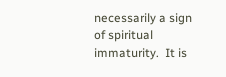necessarily a sign of spiritual immaturity.  It is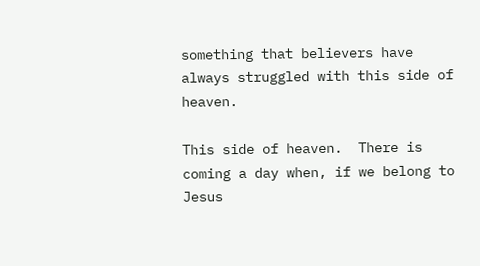something that believers have always struggled with this side of heaven.

This side of heaven.  There is coming a day when, if we belong to Jesus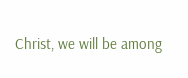Christ, we will be among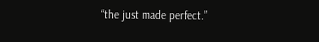“the just made perfect.”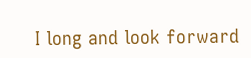I long and look forward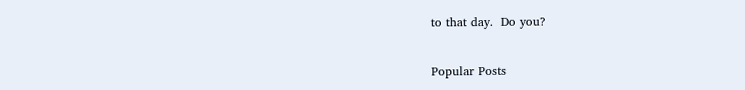to that day.  Do you?


Popular Posts